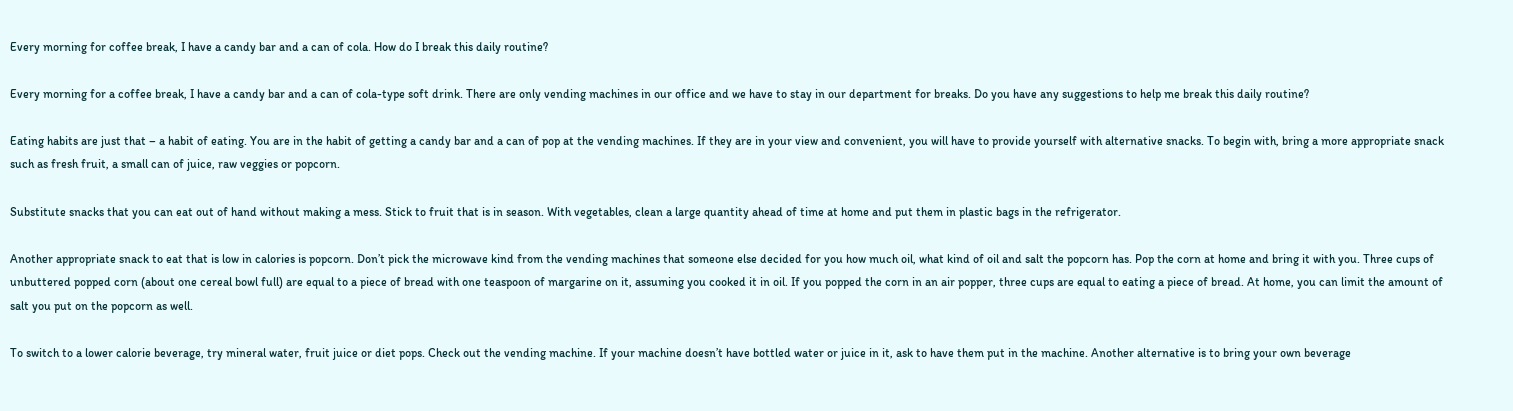Every morning for coffee break, I have a candy bar and a can of cola. How do I break this daily routine?

Every morning for a coffee break, I have a candy bar and a can of cola-type soft drink. There are only vending machines in our office and we have to stay in our department for breaks. Do you have any suggestions to help me break this daily routine?

Eating habits are just that – a habit of eating. You are in the habit of getting a candy bar and a can of pop at the vending machines. If they are in your view and convenient, you will have to provide yourself with alternative snacks. To begin with, bring a more appropriate snack such as fresh fruit, a small can of juice, raw veggies or popcorn.

Substitute snacks that you can eat out of hand without making a mess. Stick to fruit that is in season. With vegetables, clean a large quantity ahead of time at home and put them in plastic bags in the refrigerator.

Another appropriate snack to eat that is low in calories is popcorn. Don’t pick the microwave kind from the vending machines that someone else decided for you how much oil, what kind of oil and salt the popcorn has. Pop the corn at home and bring it with you. Three cups of unbuttered popped corn (about one cereal bowl full) are equal to a piece of bread with one teaspoon of margarine on it, assuming you cooked it in oil. If you popped the corn in an air popper, three cups are equal to eating a piece of bread. At home, you can limit the amount of salt you put on the popcorn as well.

To switch to a lower calorie beverage, try mineral water, fruit juice or diet pops. Check out the vending machine. If your machine doesn’t have bottled water or juice in it, ask to have them put in the machine. Another alternative is to bring your own beverage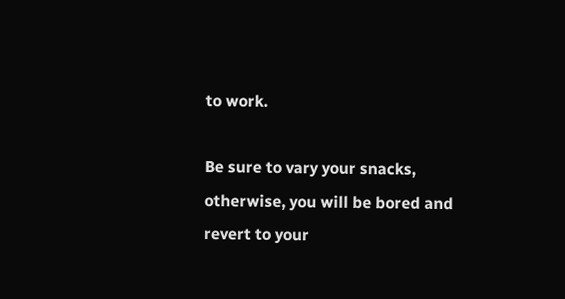to work.

Be sure to vary your snacks, otherwise, you will be bored and revert to your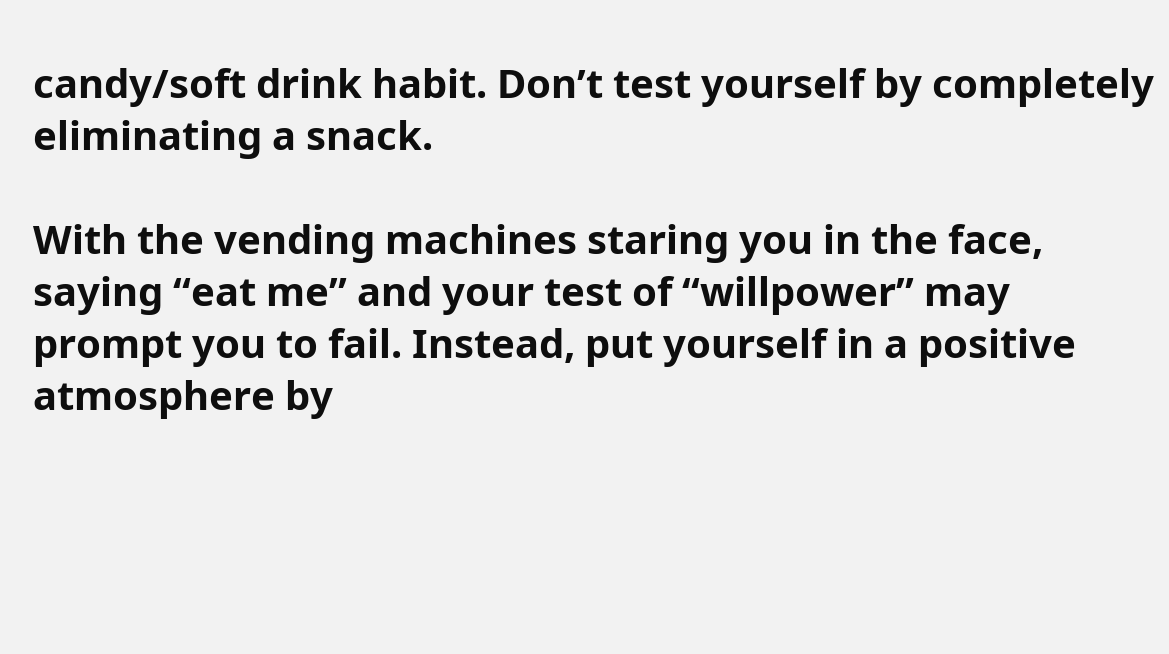candy/soft drink habit. Don’t test yourself by completely eliminating a snack.

With the vending machines staring you in the face, saying “eat me” and your test of “willpower” may prompt you to fail. Instead, put yourself in a positive atmosphere by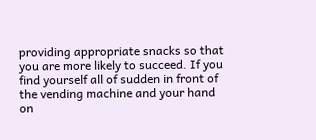providing appropriate snacks so that you are more likely to succeed. If you find yourself all of sudden in front of the vending machine and your hand on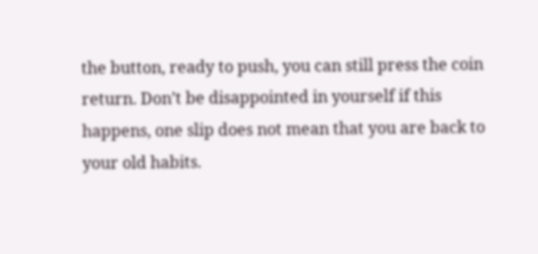the button, ready to push, you can still press the coin return. Don’t be disappointed in yourself if this happens, one slip does not mean that you are back to your old habits.